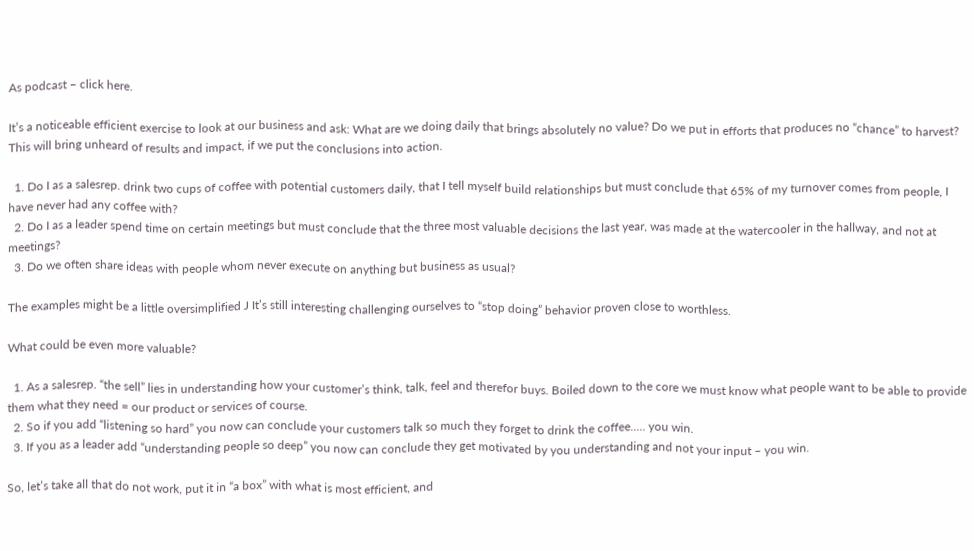As podcast – click here.

It’s a noticeable efficient exercise to look at our business and ask: What are we doing daily that brings absolutely no value? Do we put in efforts that produces no “chance” to harvest? This will bring unheard of results and impact, if we put the conclusions into action.

  1. Do I as a salesrep. drink two cups of coffee with potential customers daily, that I tell myself build relationships but must conclude that 65% of my turnover comes from people, I have never had any coffee with?
  2. Do I as a leader spend time on certain meetings but must conclude that the three most valuable decisions the last year, was made at the watercooler in the hallway, and not at meetings?
  3. Do we often share ideas with people whom never execute on anything but business as usual?

The examples might be a little oversimplified J It’s still interesting challenging ourselves to “stop doing” behavior proven close to worthless.

What could be even more valuable?

  1. As a salesrep. “the sell” lies in understanding how your customer’s think, talk, feel and therefor buys. Boiled down to the core we must know what people want to be able to provide them what they need = our product or services of course.
  2. So if you add “listening so hard” you now can conclude your customers talk so much they forget to drink the coffee….. you win.
  3. If you as a leader add “understanding people so deep” you now can conclude they get motivated by you understanding and not your input – you win.

So, let’s take all that do not work, put it in “a box” with what is most efficient, and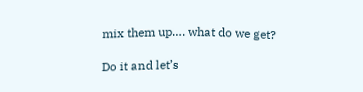mix them up…. what do we get?

Do it and let’s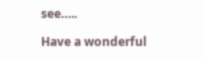see…..

Have a wonderful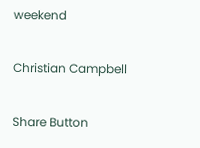weekend

Christian Campbell

Share Button